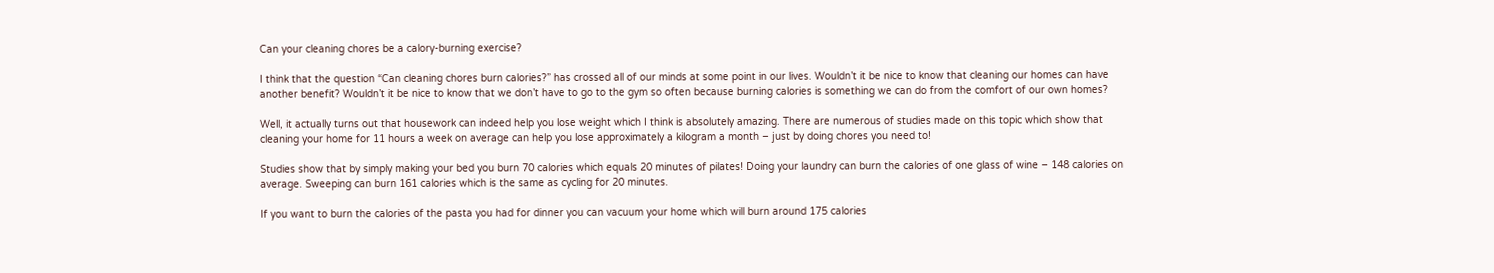Can your cleaning chores be a calory-burning exercise?

I think that the question “Can cleaning chores burn calories?” has crossed all of our minds at some point in our lives. Wouldn’t it be nice to know that cleaning our homes can have another benefit? Wouldn’t it be nice to know that we don’t have to go to the gym so often because burning calories is something we can do from the comfort of our own homes?

Well, it actually turns out that housework can indeed help you lose weight which I think is absolutely amazing. There are numerous of studies made on this topic which show that cleaning your home for 11 hours a week on average can help you lose approximately a kilogram a month – just by doing chores you need to!

Studies show that by simply making your bed you burn 70 calories which equals 20 minutes of pilates! Doing your laundry can burn the calories of one glass of wine – 148 calories on average. Sweeping can burn 161 calories which is the same as cycling for 20 minutes.

If you want to burn the calories of the pasta you had for dinner you can vacuum your home which will burn around 175 calories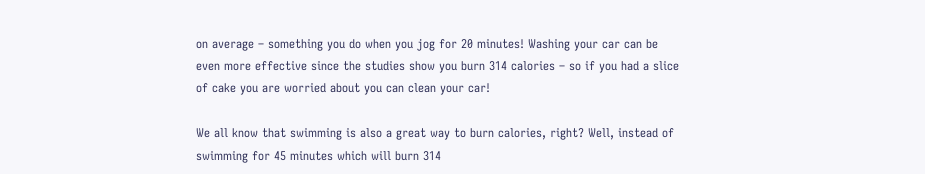on average – something you do when you jog for 20 minutes! Washing your car can be even more effective since the studies show you burn 314 calories – so if you had a slice of cake you are worried about you can clean your car!

We all know that swimming is also a great way to burn calories, right? Well, instead of swimming for 45 minutes which will burn 314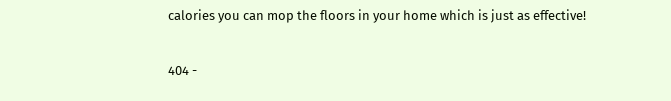calories you can mop the floors in your home which is just as effective!

404 -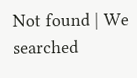Not found | We searched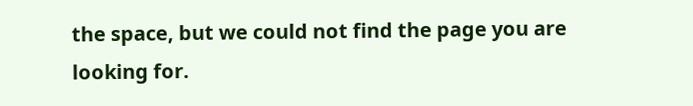the space, but we could not find the page you are looking for.